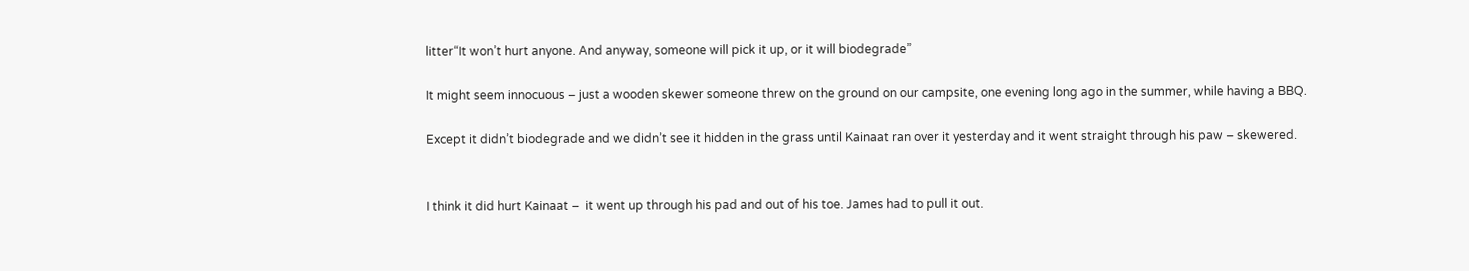litter“It won’t hurt anyone. And anyway, someone will pick it up, or it will biodegrade”

It might seem innocuous – just a wooden skewer someone threw on the ground on our campsite, one evening long ago in the summer, while having a BBQ.

Except it didn’t biodegrade and we didn’t see it hidden in the grass until Kainaat ran over it yesterday and it went straight through his paw – skewered.


I think it did hurt Kainaat –  it went up through his pad and out of his toe. James had to pull it out.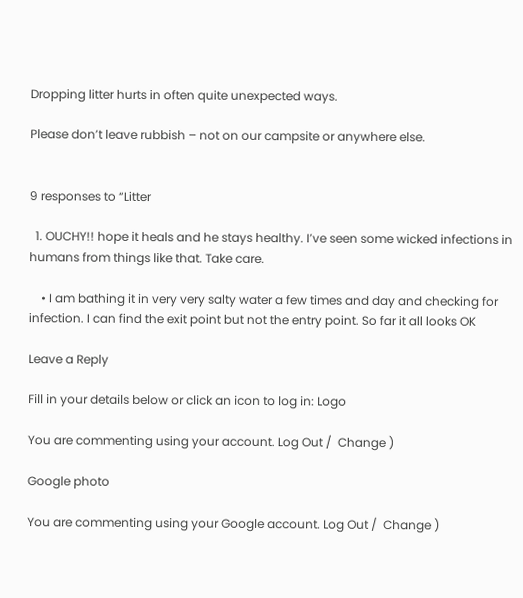Dropping litter hurts in often quite unexpected ways.

Please don’t leave rubbish – not on our campsite or anywhere else.


9 responses to “Litter

  1. OUCHY!! hope it heals and he stays healthy. I’ve seen some wicked infections in humans from things like that. Take care.

    • I am bathing it in very very salty water a few times and day and checking for infection. I can find the exit point but not the entry point. So far it all looks OK

Leave a Reply

Fill in your details below or click an icon to log in: Logo

You are commenting using your account. Log Out /  Change )

Google photo

You are commenting using your Google account. Log Out /  Change )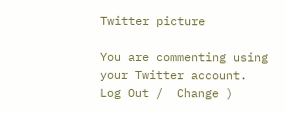Twitter picture

You are commenting using your Twitter account. Log Out /  Change )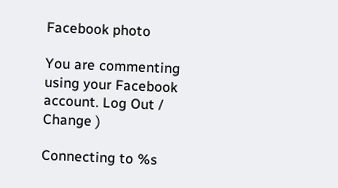Facebook photo

You are commenting using your Facebook account. Log Out /  Change )

Connecting to %s